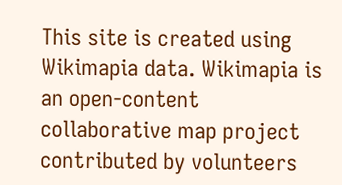This site is created using Wikimapia data. Wikimapia is an open-content collaborative map project contributed by volunteers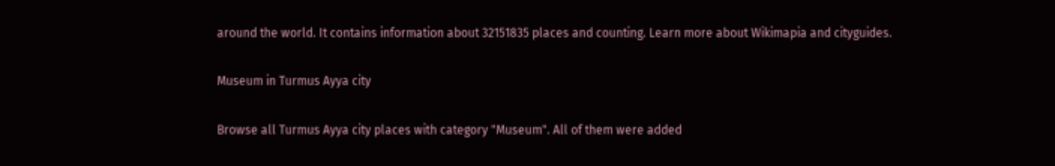around the world. It contains information about 32151835 places and counting. Learn more about Wikimapia and cityguides.

Museum in Turmus Ayya city

Browse all Turmus Ayya city places with category "Museum". All of them were added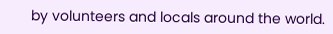by volunteers and locals around the world.